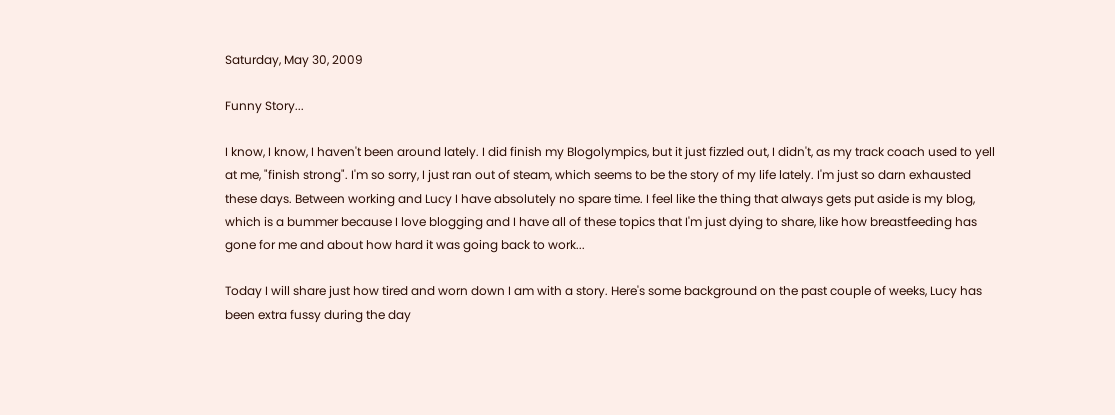Saturday, May 30, 2009

Funny Story...

I know, I know, I haven't been around lately. I did finish my Blogolympics, but it just fizzled out, I didn't, as my track coach used to yell at me, "finish strong". I'm so sorry, I just ran out of steam, which seems to be the story of my life lately. I'm just so darn exhausted these days. Between working and Lucy I have absolutely no spare time. I feel like the thing that always gets put aside is my blog, which is a bummer because I love blogging and I have all of these topics that I'm just dying to share, like how breastfeeding has gone for me and about how hard it was going back to work...

Today I will share just how tired and worn down I am with a story. Here's some background on the past couple of weeks, Lucy has been extra fussy during the day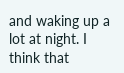and waking up a lot at night. I think that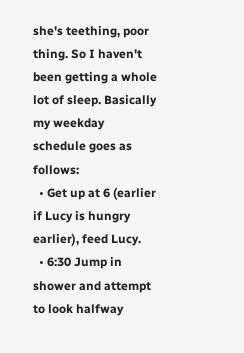she's teething, poor thing. So I haven't been getting a whole lot of sleep. Basically my weekday schedule goes as follows:
  • Get up at 6 (earlier if Lucy is hungry earlier), feed Lucy.
  • 6:30 Jump in shower and attempt to look halfway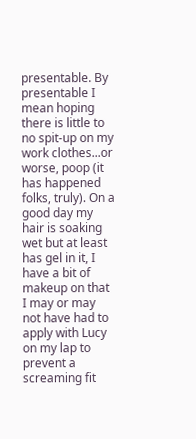presentable. By presentable I mean hoping there is little to no spit-up on my work clothes...or worse, poop (it has happened folks, truly). On a good day my hair is soaking wet but at least has gel in it, I have a bit of makeup on that I may or may not have had to apply with Lucy on my lap to prevent a screaming fit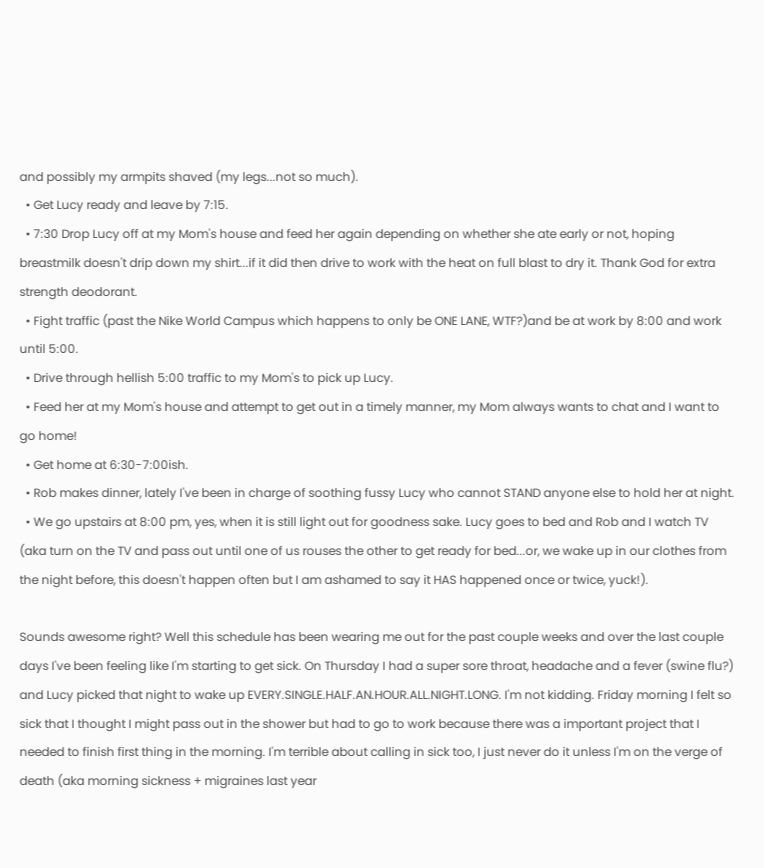and possibly my armpits shaved (my legs...not so much).
  • Get Lucy ready and leave by 7:15.
  • 7:30 Drop Lucy off at my Mom's house and feed her again depending on whether she ate early or not, hoping breastmilk doesn't drip down my shirt...if it did then drive to work with the heat on full blast to dry it. Thank God for extra strength deodorant.
  • Fight traffic (past the Nike World Campus which happens to only be ONE LANE, WTF?)and be at work by 8:00 and work until 5:00.
  • Drive through hellish 5:00 traffic to my Mom's to pick up Lucy.
  • Feed her at my Mom's house and attempt to get out in a timely manner, my Mom always wants to chat and I want to go home!
  • Get home at 6:30-7:00ish.
  • Rob makes dinner, lately I've been in charge of soothing fussy Lucy who cannot STAND anyone else to hold her at night.
  • We go upstairs at 8:00 pm, yes, when it is still light out for goodness sake. Lucy goes to bed and Rob and I watch TV (aka turn on the TV and pass out until one of us rouses the other to get ready for bed...or, we wake up in our clothes from the night before, this doesn't happen often but I am ashamed to say it HAS happened once or twice, yuck!).

Sounds awesome right? Well this schedule has been wearing me out for the past couple weeks and over the last couple days I've been feeling like I'm starting to get sick. On Thursday I had a super sore throat, headache and a fever (swine flu?) and Lucy picked that night to wake up EVERY.SINGLE.HALF.AN.HOUR.ALL.NIGHT.LONG. I'm not kidding. Friday morning I felt so sick that I thought I might pass out in the shower but had to go to work because there was a important project that I needed to finish first thing in the morning. I'm terrible about calling in sick too, I just never do it unless I'm on the verge of death (aka morning sickness + migraines last year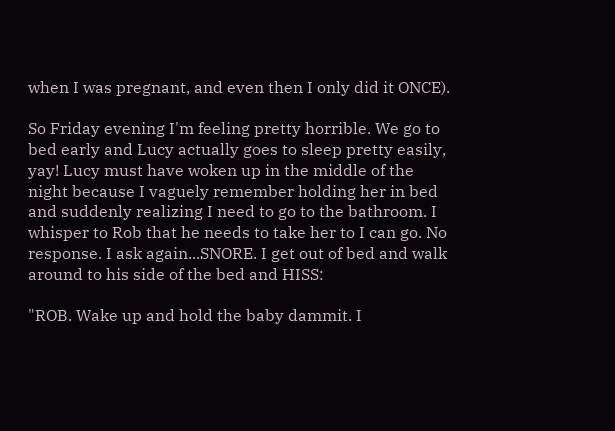when I was pregnant, and even then I only did it ONCE).

So Friday evening I'm feeling pretty horrible. We go to bed early and Lucy actually goes to sleep pretty easily, yay! Lucy must have woken up in the middle of the night because I vaguely remember holding her in bed and suddenly realizing I need to go to the bathroom. I whisper to Rob that he needs to take her to I can go. No response. I ask again...SNORE. I get out of bed and walk around to his side of the bed and HISS:

"ROB. Wake up and hold the baby dammit. I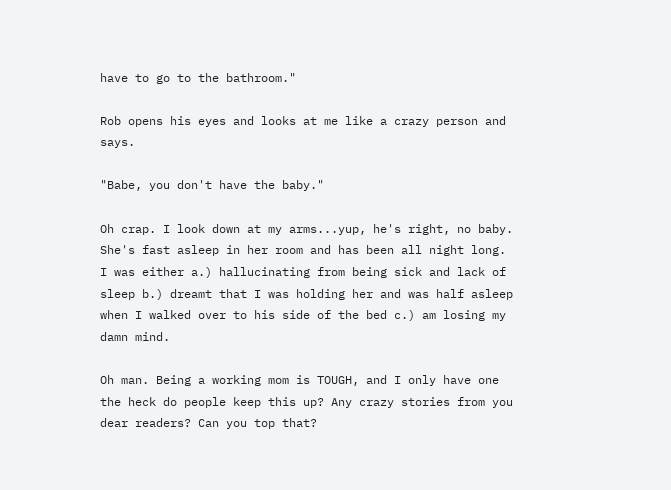have to go to the bathroom."

Rob opens his eyes and looks at me like a crazy person and says.

"Babe, you don't have the baby."

Oh crap. I look down at my arms...yup, he's right, no baby. She's fast asleep in her room and has been all night long. I was either a.) hallucinating from being sick and lack of sleep b.) dreamt that I was holding her and was half asleep when I walked over to his side of the bed c.) am losing my damn mind.

Oh man. Being a working mom is TOUGH, and I only have one the heck do people keep this up? Any crazy stories from you dear readers? Can you top that?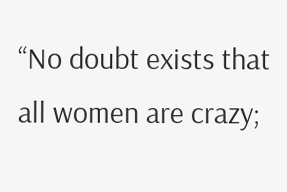“No doubt exists that all women are crazy;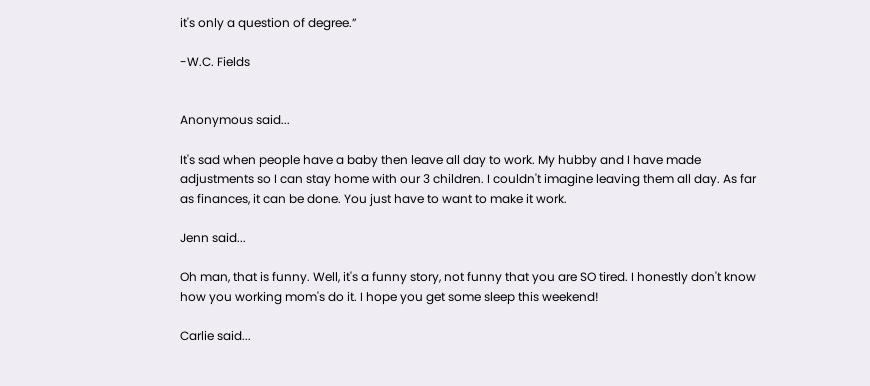it's only a question of degree.”

-W.C. Fields


Anonymous said...

It's sad when people have a baby then leave all day to work. My hubby and I have made adjustments so I can stay home with our 3 children. I couldn't imagine leaving them all day. As far as finances, it can be done. You just have to want to make it work.

Jenn said...

Oh man, that is funny. Well, it's a funny story, not funny that you are SO tired. I honestly don't know how you working mom's do it. I hope you get some sleep this weekend!

Carlie said...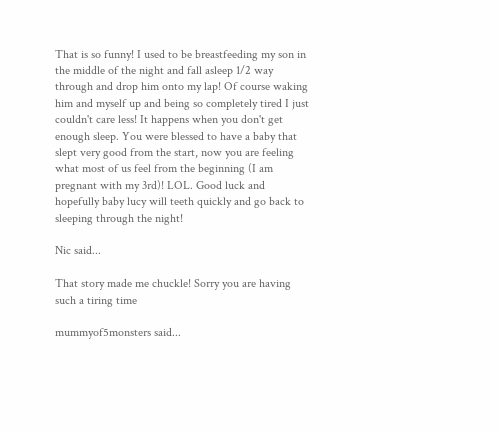That is so funny! I used to be breastfeeding my son in the middle of the night and fall asleep 1/2 way through and drop him onto my lap! Of course waking him and myself up and being so completely tired I just couldn't care less! It happens when you don't get enough sleep. You were blessed to have a baby that slept very good from the start, now you are feeling what most of us feel from the beginning (I am pregnant with my 3rd)! LOL. Good luck and hopefully baby lucy will teeth quickly and go back to sleeping through the night!

Nic said...

That story made me chuckle! Sorry you are having such a tiring time

mummyof5monsters said...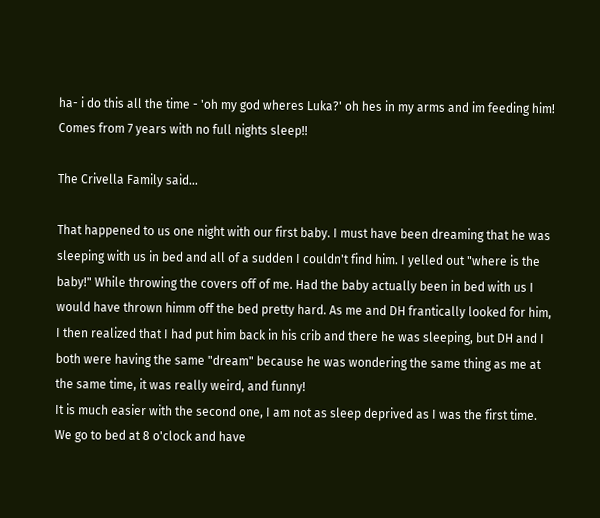ha- i do this all the time - 'oh my god wheres Luka?' oh hes in my arms and im feeding him! Comes from 7 years with no full nights sleep!!

The Crivella Family said...

That happened to us one night with our first baby. I must have been dreaming that he was sleeping with us in bed and all of a sudden I couldn't find him. I yelled out "where is the baby!" While throwing the covers off of me. Had the baby actually been in bed with us I would have thrown himm off the bed pretty hard. As me and DH frantically looked for him, I then realized that I had put him back in his crib and there he was sleeping, but DH and I both were having the same "dream" because he was wondering the same thing as me at the same time, it was really weird, and funny!
It is much easier with the second one, I am not as sleep deprived as I was the first time. We go to bed at 8 o'clock and have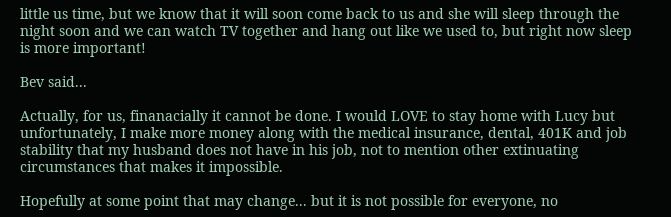little us time, but we know that it will soon come back to us and she will sleep through the night soon and we can watch TV together and hang out like we used to, but right now sleep is more important!

Bev said...

Actually, for us, finanacially it cannot be done. I would LOVE to stay home with Lucy but unfortunately, I make more money along with the medical insurance, dental, 401K and job stability that my husband does not have in his job, not to mention other extinuating circumstances that makes it impossible.

Hopefully at some point that may change... but it is not possible for everyone, no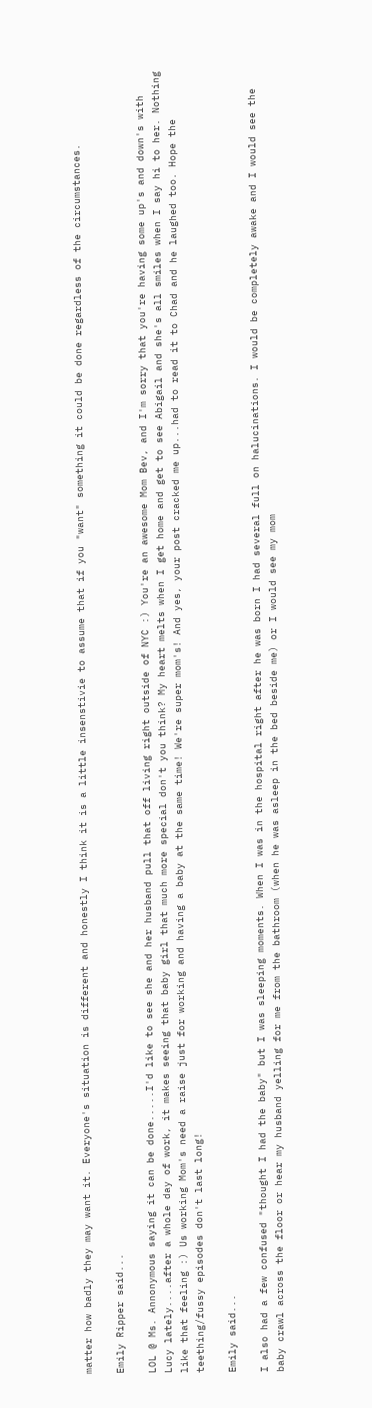matter how badly they may want it. Everyone's situation is different and honestly I think it is a little insenstivie to assume that if you "want" something it could be done regardless of the circumstances.

Emily Ripper said...

LOL @ Ms. Annonymous saying it can be done.....I'd like to see she and her husband pull that off living right outside of NYC :) You're an awesome Mom Bev, and I'm sorry that you're having some up's and down's with Lucy lately....after a whole day of work, it makes seeing that baby girl that much more special don't you think? My heart melts when I get home and get to see Abigail and she's all smiles when I say hi to her. Nothing like that feeling :) Us working Mom's need a raise just for working and having a baby at the same time! We're super mom's! And yes, your post cracked me up...had to read it to Chad and he laughed too. Hope the teething/fussy episodes don't last long!

Emily said...

I also had a few confused "thought I had the baby" but I was sleeping moments. When I was in the hospital right after he was born I had several full on halucinations. I would be completely awake and I would see the baby crawl across the floor or hear my husband yelling for me from the bathroom (when he was asleep in the bed beside me) or I would see my mom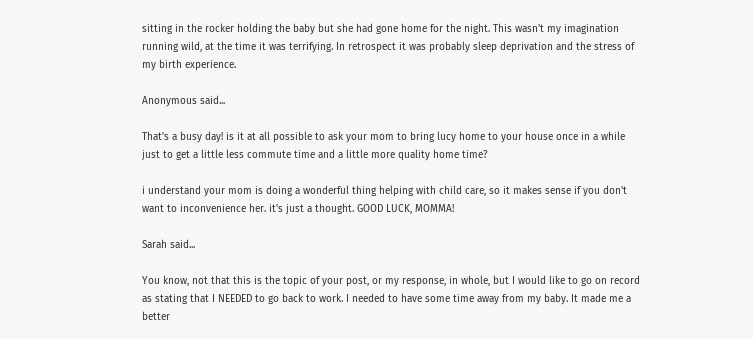sitting in the rocker holding the baby but she had gone home for the night. This wasn't my imagination running wild, at the time it was terrifying. In retrospect it was probably sleep deprivation and the stress of my birth experience.

Anonymous said...

That's a busy day! is it at all possible to ask your mom to bring lucy home to your house once in a while just to get a little less commute time and a little more quality home time?

i understand your mom is doing a wonderful thing helping with child care, so it makes sense if you don't want to inconvenience her. it's just a thought. GOOD LUCK, MOMMA!

Sarah said...

You know, not that this is the topic of your post, or my response, in whole, but I would like to go on record as stating that I NEEDED to go back to work. I needed to have some time away from my baby. It made me a better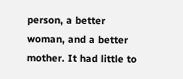person, a better woman, and a better mother. It had little to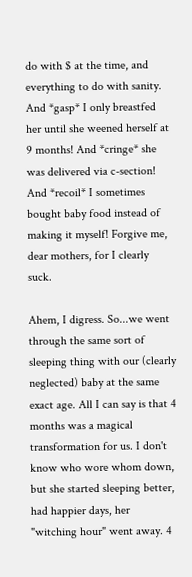do with $ at the time, and everything to do with sanity. And *gasp* I only breastfed her until she weened herself at 9 months! And *cringe* she was delivered via c-section! And *recoil* I sometimes bought baby food instead of making it myself! Forgive me, dear mothers, for I clearly suck.

Ahem, I digress. So...we went through the same sort of sleeping thing with our (clearly neglected) baby at the same exact age. All I can say is that 4 months was a magical transformation for us. I don't know who wore whom down, but she started sleeping better, had happier days, her "witching hour" went away. 4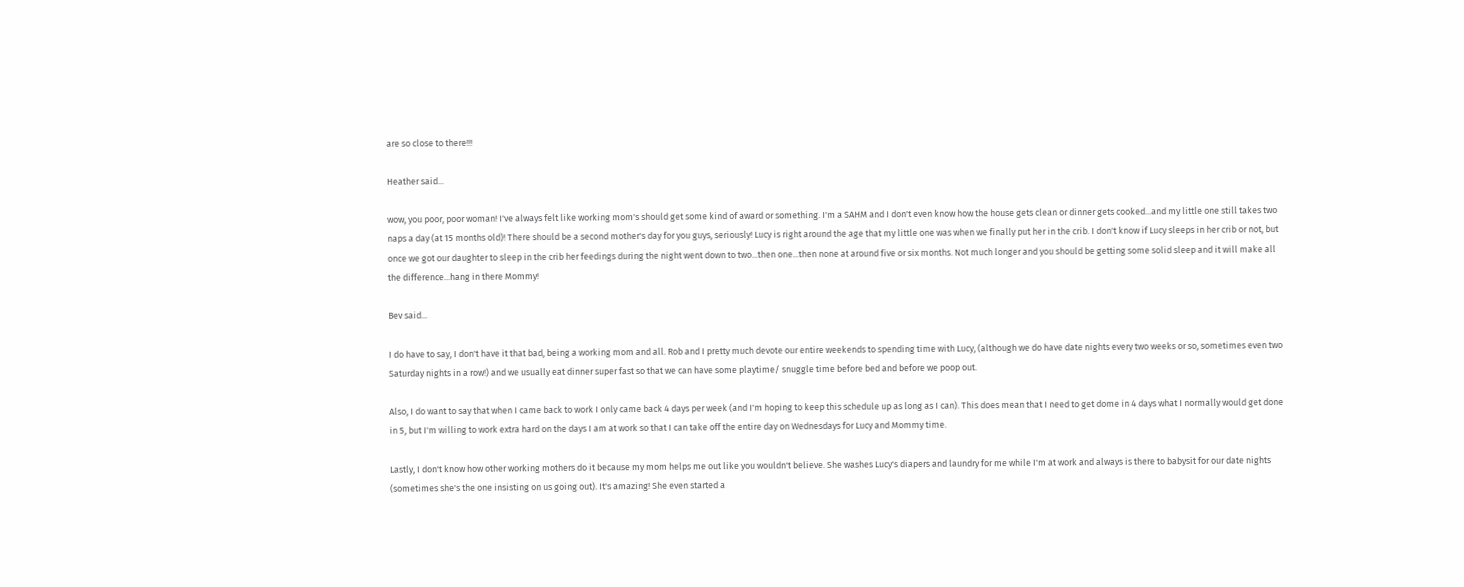are so close to there!!!

Heather said...

wow, you poor, poor woman! I've always felt like working mom's should get some kind of award or something. I'm a SAHM and I don't even know how the house gets clean or dinner gets cooked...and my little one still takes two naps a day (at 15 months old)! There should be a second mother's day for you guys, seriously! Lucy is right around the age that my little one was when we finally put her in the crib. I don't know if Lucy sleeps in her crib or not, but once we got our daughter to sleep in the crib her feedings during the night went down to two...then one...then none at around five or six months. Not much longer and you should be getting some solid sleep and it will make all the difference...hang in there Mommy!

Bev said...

I do have to say, I don't have it that bad, being a working mom and all. Rob and I pretty much devote our entire weekends to spending time with Lucy, (although we do have date nights every two weeks or so, sometimes even two Saturday nights in a row!) and we usually eat dinner super fast so that we can have some playtime/ snuggle time before bed and before we poop out.

Also, I do want to say that when I came back to work I only came back 4 days per week (and I'm hoping to keep this schedule up as long as I can). This does mean that I need to get dome in 4 days what I normally would get done in 5, but I'm willing to work extra hard on the days I am at work so that I can take off the entire day on Wednesdays for Lucy and Mommy time.

Lastly, I don't know how other working mothers do it because my mom helps me out like you wouldn't believe. She washes Lucy's diapers and laundry for me while I'm at work and always is there to babysit for our date nights (sometimes she's the one insisting on us going out). It's amazing! She even started a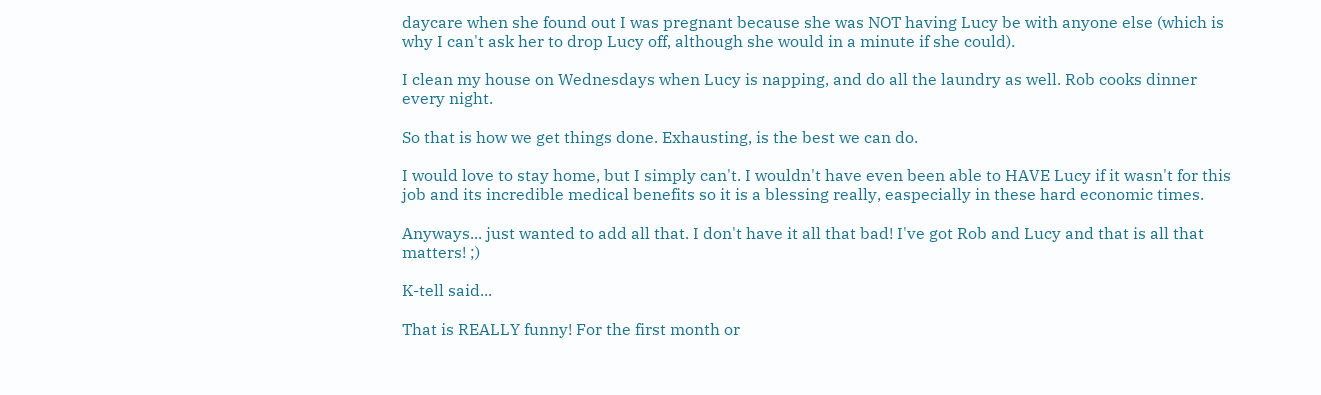daycare when she found out I was pregnant because she was NOT having Lucy be with anyone else (which is why I can't ask her to drop Lucy off, although she would in a minute if she could).

I clean my house on Wednesdays when Lucy is napping, and do all the laundry as well. Rob cooks dinner every night.

So that is how we get things done. Exhausting, is the best we can do.

I would love to stay home, but I simply can't. I wouldn't have even been able to HAVE Lucy if it wasn't for this job and its incredible medical benefits so it is a blessing really, easpecially in these hard economic times.

Anyways... just wanted to add all that. I don't have it all that bad! I've got Rob and Lucy and that is all that matters! ;)

K-tell said...

That is REALLY funny! For the first month or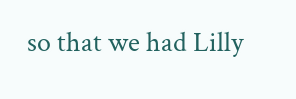so that we had Lilly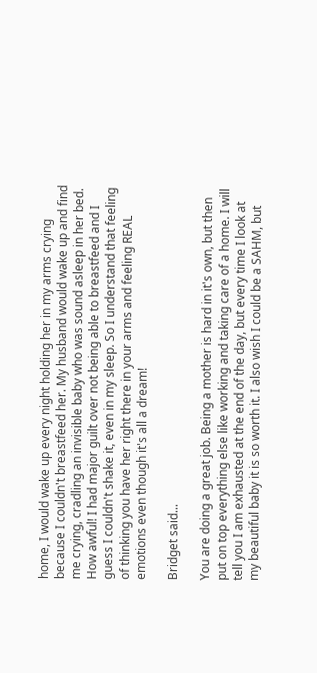home, I would wake up every night holding her in my arms crying because I couldn't breastfeed her. My husband would wake up and find me crying, cradling an invisible baby who was sound asleep in her bed. How awful! I had major guilt over not being able to breastfeed and I guess I couldn't shake it, even in my sleep. So I understand that feeling of thinking you have her right there in your arms and feeling REAL emotions even though it's all a dream!

Bridget said...

You are doing a great job. Being a mother is hard in it's own, but then put on top everything else like working and taking care of a home. I will tell you I am exhausted at the end of the day, but every time I look at my beautiful baby it is so worth it. I also wish I could be a SAHM, but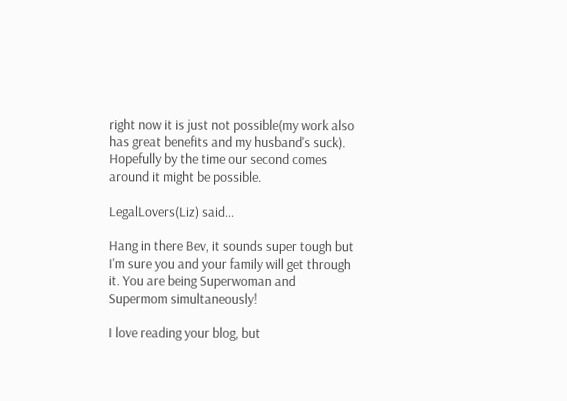right now it is just not possible(my work also has great benefits and my husband's suck). Hopefully by the time our second comes around it might be possible.

LegalLovers(Liz) said...

Hang in there Bev, it sounds super tough but I'm sure you and your family will get through it. You are being Superwoman and Supermom simultaneously!

I love reading your blog, but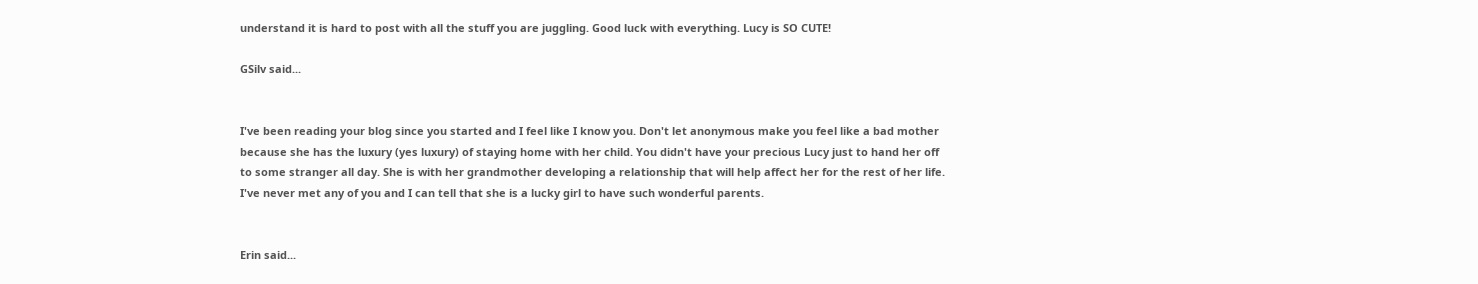understand it is hard to post with all the stuff you are juggling. Good luck with everything. Lucy is SO CUTE!

GSilv said...


I've been reading your blog since you started and I feel like I know you. Don't let anonymous make you feel like a bad mother because she has the luxury (yes luxury) of staying home with her child. You didn't have your precious Lucy just to hand her off to some stranger all day. She is with her grandmother developing a relationship that will help affect her for the rest of her life. I've never met any of you and I can tell that she is a lucky girl to have such wonderful parents.


Erin said...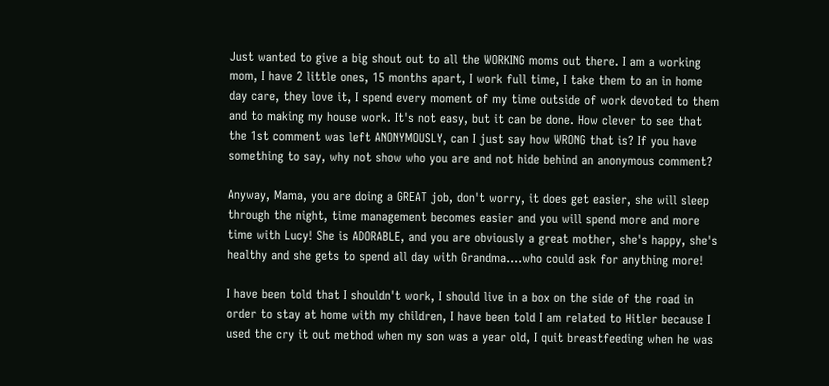Just wanted to give a big shout out to all the WORKING moms out there. I am a working mom, I have 2 little ones, 15 months apart, I work full time, I take them to an in home day care, they love it, I spend every moment of my time outside of work devoted to them and to making my house work. It's not easy, but it can be done. How clever to see that the 1st comment was left ANONYMOUSLY, can I just say how WRONG that is? If you have something to say, why not show who you are and not hide behind an anonymous comment?

Anyway, Mama, you are doing a GREAT job, don't worry, it does get easier, she will sleep through the night, time management becomes easier and you will spend more and more time with Lucy! She is ADORABLE, and you are obviously a great mother, she's happy, she's healthy and she gets to spend all day with Grandma....who could ask for anything more!

I have been told that I shouldn't work, I should live in a box on the side of the road in order to stay at home with my children, I have been told I am related to Hitler because I used the cry it out method when my son was a year old, I quit breastfeeding when he was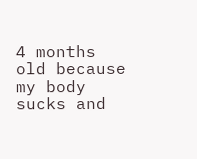4 months old because my body sucks and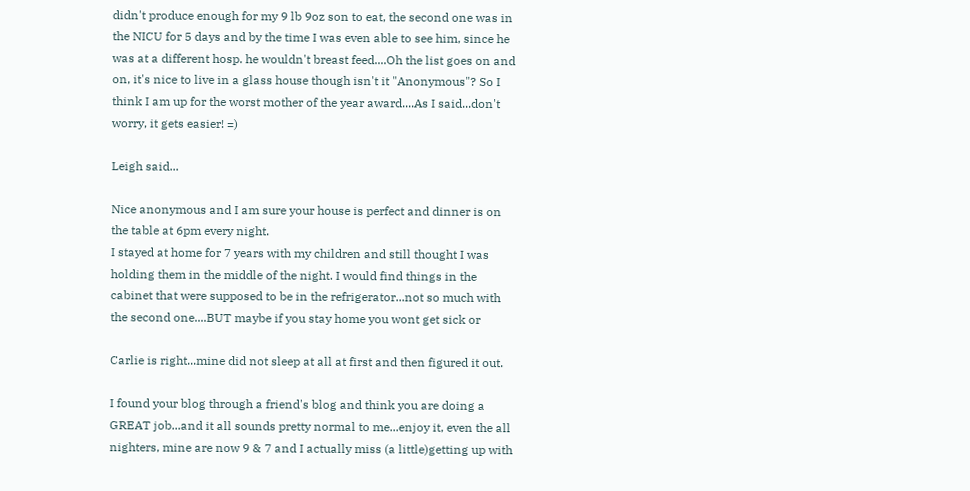didn't produce enough for my 9 lb 9oz son to eat, the second one was in the NICU for 5 days and by the time I was even able to see him, since he was at a different hosp. he wouldn't breast feed....Oh the list goes on and on, it's nice to live in a glass house though isn't it "Anonymous"? So I think I am up for the worst mother of the year award....As I said...don't worry, it gets easier! =)

Leigh said...

Nice anonymous and I am sure your house is perfect and dinner is on the table at 6pm every night.
I stayed at home for 7 years with my children and still thought I was holding them in the middle of the night. I would find things in the cabinet that were supposed to be in the refrigerator...not so much with the second one....BUT maybe if you stay home you wont get sick or

Carlie is right...mine did not sleep at all at first and then figured it out.

I found your blog through a friend's blog and think you are doing a GREAT job...and it all sounds pretty normal to me...enjoy it, even the all nighters, mine are now 9 & 7 and I actually miss (a little)getting up with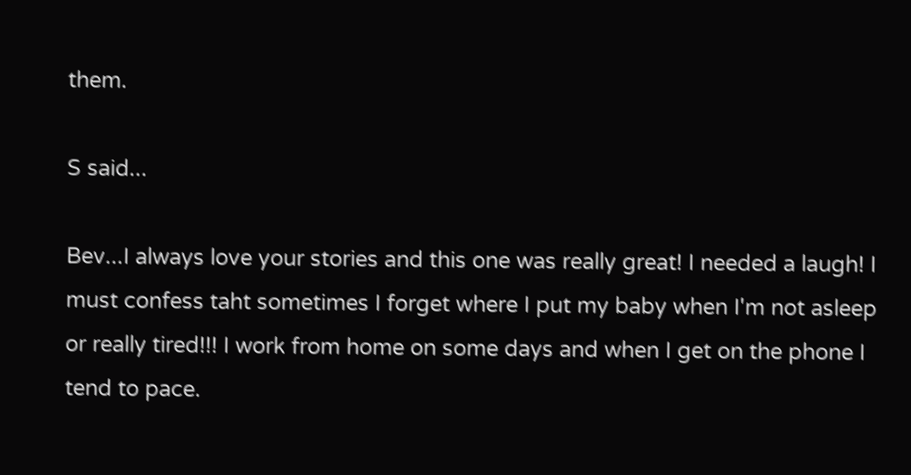them.

S said...

Bev...I always love your stories and this one was really great! I needed a laugh! I must confess taht sometimes I forget where I put my baby when I'm not asleep or really tired!!! I work from home on some days and when I get on the phone I tend to pace.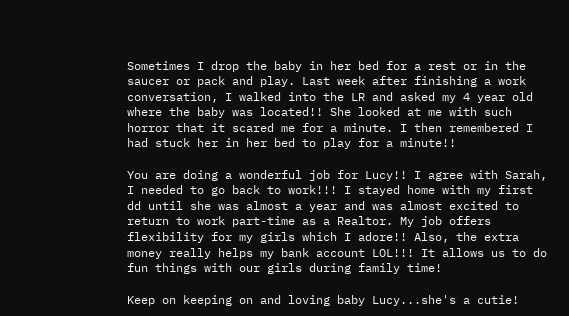Sometimes I drop the baby in her bed for a rest or in the saucer or pack and play. Last week after finishing a work conversation, I walked into the LR and asked my 4 year old where the baby was located!! She looked at me with such horror that it scared me for a minute. I then remembered I had stuck her in her bed to play for a minute!!

You are doing a wonderful job for Lucy!! I agree with Sarah, I needed to go back to work!!! I stayed home with my first dd until she was almost a year and was almost excited to return to work part-time as a Realtor. My job offers flexibility for my girls which I adore!! Also, the extra money really helps my bank account LOL!!! It allows us to do fun things with our girls during family time!

Keep on keeping on and loving baby Lucy...she's a cutie!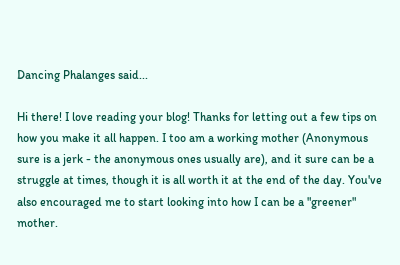Dancing Phalanges said...

Hi there! I love reading your blog! Thanks for letting out a few tips on how you make it all happen. I too am a working mother (Anonymous sure is a jerk - the anonymous ones usually are), and it sure can be a struggle at times, though it is all worth it at the end of the day. You've also encouraged me to start looking into how I can be a "greener" mother.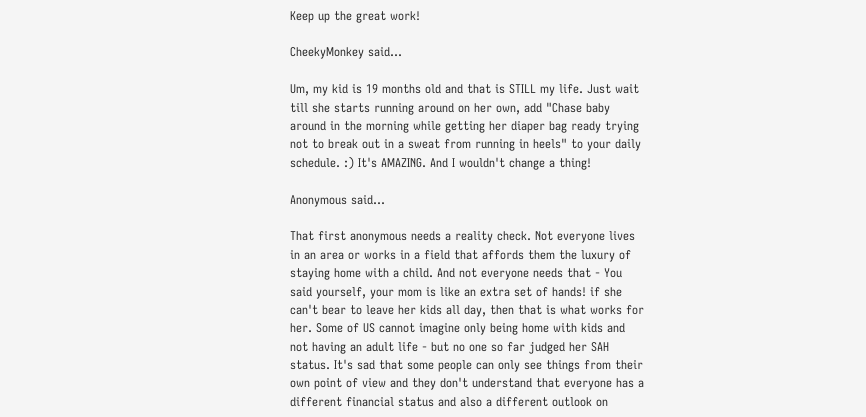Keep up the great work!

CheekyMonkey said...

Um, my kid is 19 months old and that is STILL my life. Just wait till she starts running around on her own, add "Chase baby around in the morning while getting her diaper bag ready trying not to break out in a sweat from running in heels" to your daily schedule. :) It's AMAZING. And I wouldn't change a thing!

Anonymous said...

That first anonymous needs a reality check. Not everyone lives in an area or works in a field that affords them the luxury of staying home with a child. And not everyone needs that - You said yourself, your mom is like an extra set of hands! if she can't bear to leave her kids all day, then that is what works for her. Some of US cannot imagine only being home with kids and not having an adult life - but no one so far judged her SAH status. It's sad that some people can only see things from their own point of view and they don't understand that everyone has a different financial status and also a different outlook on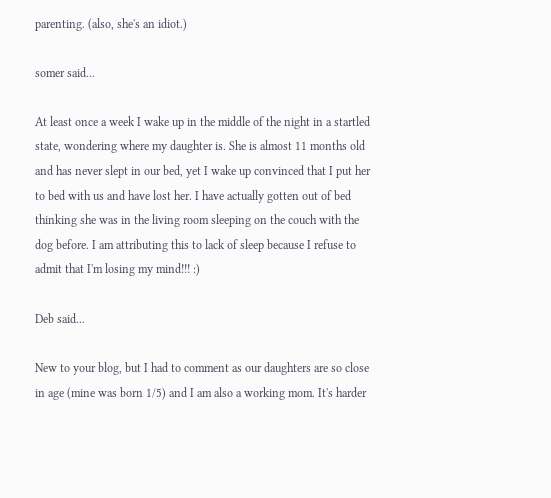parenting. (also, she's an idiot.)

somer said...

At least once a week I wake up in the middle of the night in a startled state, wondering where my daughter is. She is almost 11 months old and has never slept in our bed, yet I wake up convinced that I put her to bed with us and have lost her. I have actually gotten out of bed thinking she was in the living room sleeping on the couch with the dog before. I am attributing this to lack of sleep because I refuse to admit that I'm losing my mind!!! :)

Deb said...

New to your blog, but I had to comment as our daughters are so close in age (mine was born 1/5) and I am also a working mom. It's harder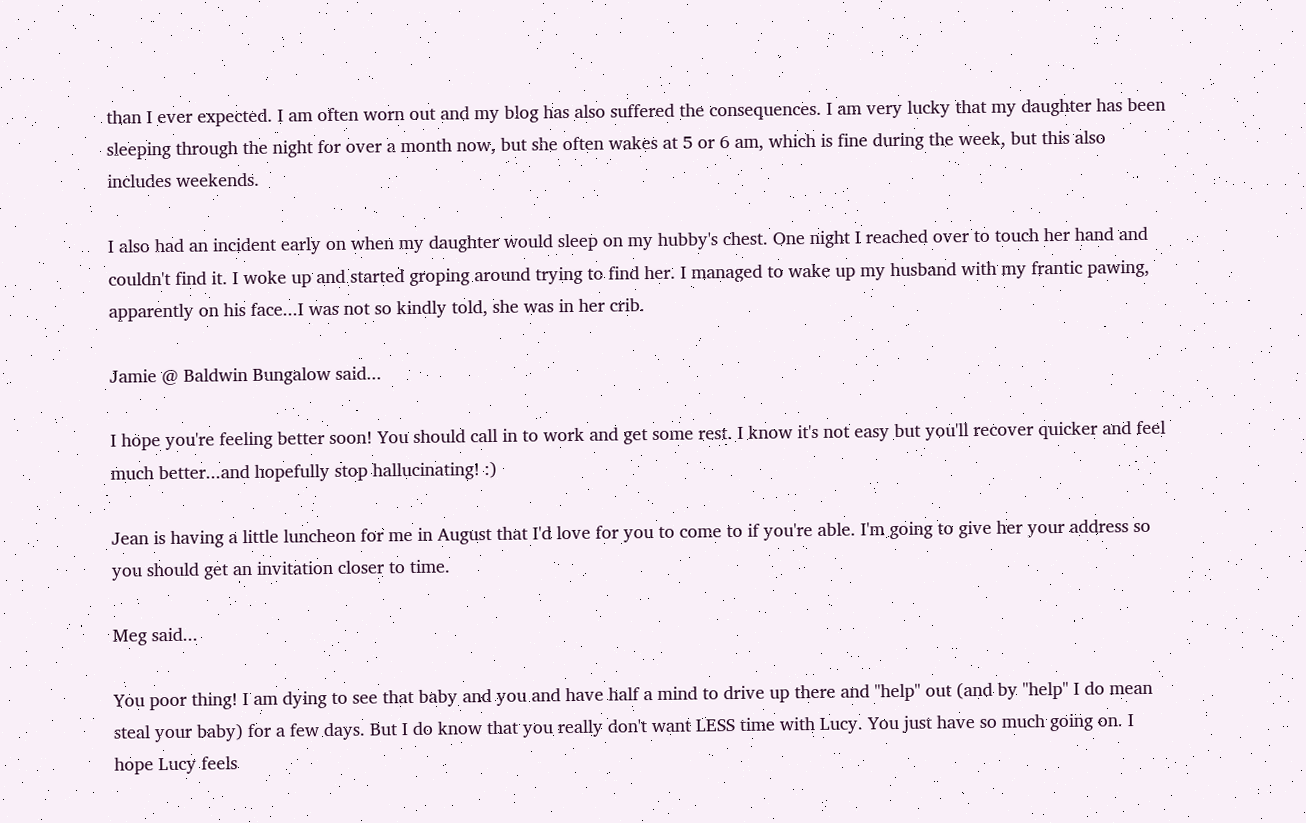than I ever expected. I am often worn out and my blog has also suffered the consequences. I am very lucky that my daughter has been sleeping through the night for over a month now, but she often wakes at 5 or 6 am, which is fine during the week, but this also includes weekends.

I also had an incident early on when my daughter would sleep on my hubby's chest. One night I reached over to touch her hand and couldn't find it. I woke up and started groping around trying to find her. I managed to wake up my husband with my frantic pawing, apparently on his face...I was not so kindly told, she was in her crib.

Jamie @ Baldwin Bungalow said...

I hope you're feeling better soon! You should call in to work and get some rest. I know it's not easy but you'll recover quicker and feel much better...and hopefully stop hallucinating! :)

Jean is having a little luncheon for me in August that I'd love for you to come to if you're able. I'm going to give her your address so you should get an invitation closer to time.

Meg said...

You poor thing! I am dying to see that baby and you and have half a mind to drive up there and "help" out (and by "help" I do mean steal your baby) for a few days. But I do know that you really don't want LESS time with Lucy. You just have so much going on. I hope Lucy feels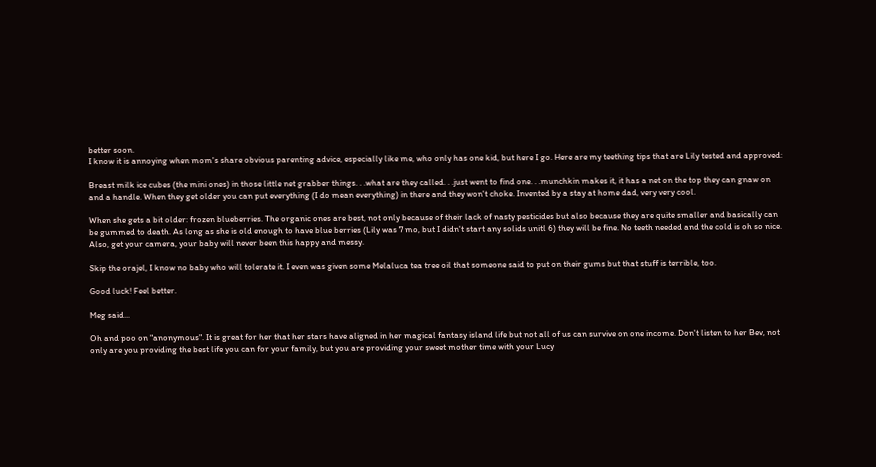better soon.
I know it is annoying when mom's share obvious parenting advice, especially like me, who only has one kid, but here I go. Here are my teething tips that are Lily tested and approved:

Breast milk ice cubes (the mini ones) in those little net grabber things. . .what are they called. . .just went to find one. . .munchkin makes it, it has a net on the top they can gnaw on and a handle. When they get older you can put everything (I do mean everything) in there and they won't choke. Invented by a stay at home dad, very very cool.

When she gets a bit older: frozen blueberries. The organic ones are best, not only because of their lack of nasty pesticides but also because they are quite smaller and basically can be gummed to death. As long as she is old enough to have blue berries (Lily was 7 mo, but I didn't start any solids unitl 6) they will be fine. No teeth needed and the cold is oh so nice. Also, get your camera, your baby will never been this happy and messy.

Skip the orajel, I know no baby who will tolerate it. I even was given some Melaluca tea tree oil that someone said to put on their gums but that stuff is terrible, too.

Good luck! Feel better.

Meg said...

Oh and poo on "anonymous". It is great for her that her stars have aligned in her magical fantasy island life but not all of us can survive on one income. Don't listen to her Bev, not only are you providing the best life you can for your family, but you are providing your sweet mother time with your Lucy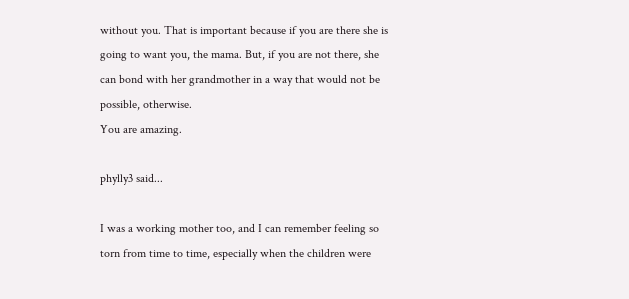without you. That is important because if you are there she is going to want you, the mama. But, if you are not there, she can bond with her grandmother in a way that would not be possible, otherwise.
You are amazing.

phylly3 said...

I was a working mother too, and I can remember feeling so torn from time to time, especially when the children were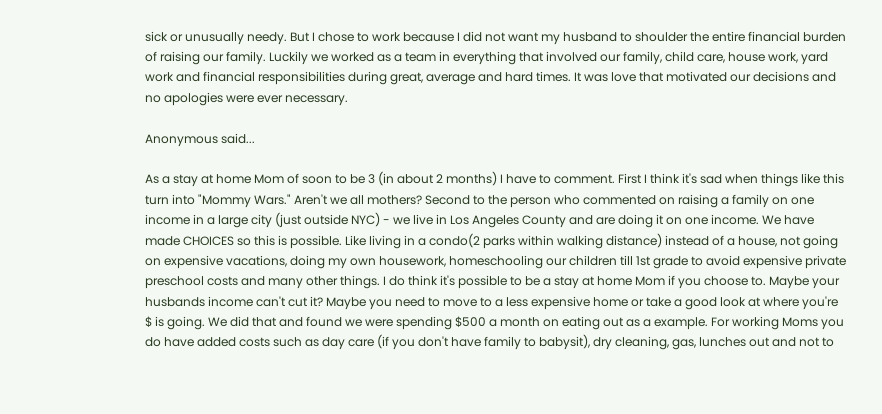sick or unusually needy. But I chose to work because I did not want my husband to shoulder the entire financial burden of raising our family. Luckily we worked as a team in everything that involved our family, child care, house work, yard work and financial responsibilities during great, average and hard times. It was love that motivated our decisions and no apologies were ever necessary.

Anonymous said...

As a stay at home Mom of soon to be 3 (in about 2 months) I have to comment. First I think it's sad when things like this turn into "Mommy Wars." Aren't we all mothers? Second to the person who commented on raising a family on one income in a large city (just outside NYC) - we live in Los Angeles County and are doing it on one income. We have made CHOICES so this is possible. Like living in a condo(2 parks within walking distance) instead of a house, not going on expensive vacations, doing my own housework, homeschooling our children till 1st grade to avoid expensive private preschool costs and many other things. I do think it's possible to be a stay at home Mom if you choose to. Maybe your husbands income can't cut it? Maybe you need to move to a less expensive home or take a good look at where you're $ is going. We did that and found we were spending $500 a month on eating out as a example. For working Moms you do have added costs such as day care (if you don't have family to babysit), dry cleaning, gas, lunches out and not to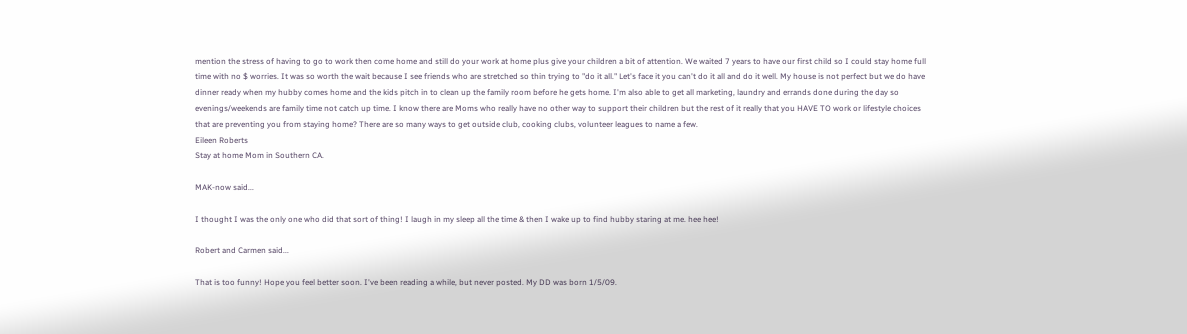mention the stress of having to go to work then come home and still do your work at home plus give your children a bit of attention. We waited 7 years to have our first child so I could stay home full time with no $ worries. It was so worth the wait because I see friends who are stretched so thin trying to "do it all." Let's face it you can't do it all and do it well. My house is not perfect but we do have dinner ready when my hubby comes home and the kids pitch in to clean up the family room before he gets home. I'm also able to get all marketing, laundry and errands done during the day so evenings/weekends are family time not catch up time. I know there are Moms who really have no other way to support their children but the rest of it really that you HAVE TO work or lifestyle choices that are preventing you from staying home? There are so many ways to get outside club, cooking clubs, volunteer leagues to name a few.
Eileen Roberts
Stay at home Mom in Southern CA.

MAK-now said...

I thought I was the only one who did that sort of thing! I laugh in my sleep all the time & then I wake up to find hubby staring at me. hee hee!

Robert and Carmen said...

That is too funny! Hope you feel better soon. I've been reading a while, but never posted. My DD was born 1/5/09.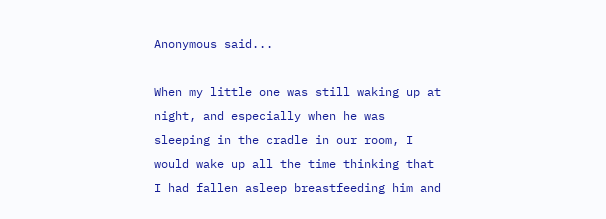Anonymous said...

When my little one was still waking up at night, and especially when he was sleeping in the cradle in our room, I would wake up all the time thinking that I had fallen asleep breastfeeding him and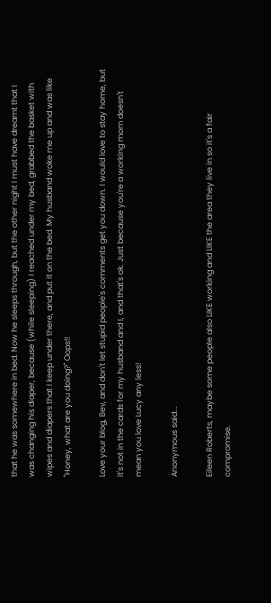that he was somewhere in bed. Now he sleeps through, but the other night I must have dreamt that I was changing his diaper, because (while sleeping) I reached under my bed, grabbed the basket with wipes and diapers that I keep under there, and put it on the bed. My husband woke me up and was like "Honey, what are you doing?" Oops!!

Love your blog, Bev, and don't let stupid people's comments get you down. I would love to stay home, but it's not in the cards for my husband and I, and that's ok. Just because you're a working mom doesn't mean you love Lucy any less!

Anonymous said...

Eileen Roberts, maybe some people also LIKE working and LIKE the area they live in so it's a fair compromise.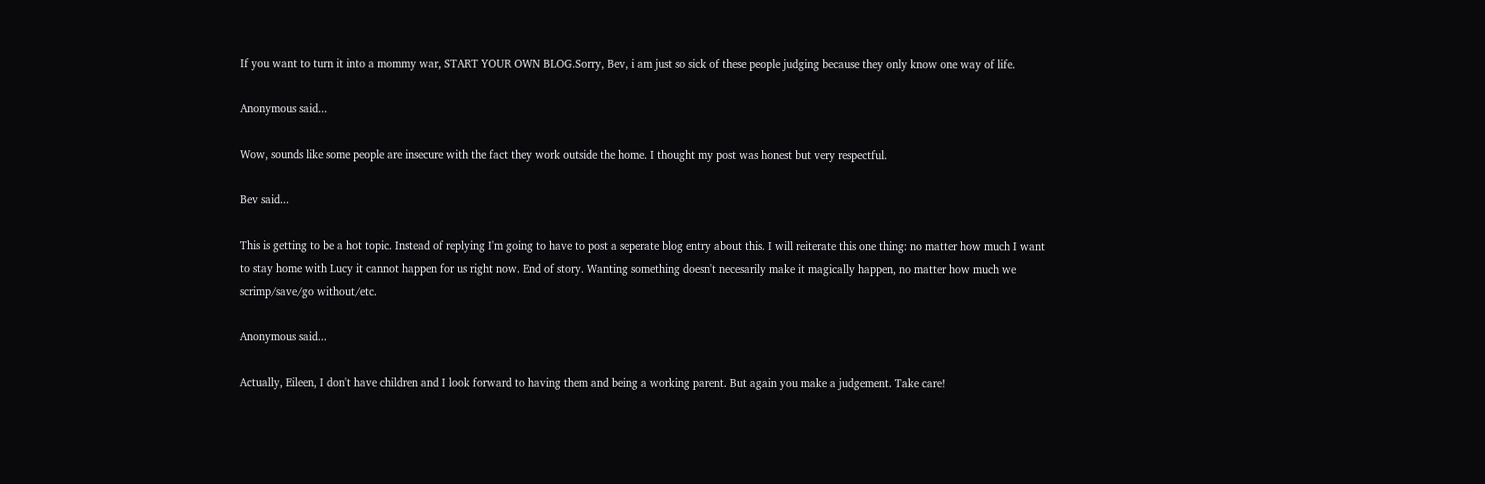If you want to turn it into a mommy war, START YOUR OWN BLOG.Sorry, Bev, i am just so sick of these people judging because they only know one way of life.

Anonymous said...

Wow, sounds like some people are insecure with the fact they work outside the home. I thought my post was honest but very respectful.

Bev said...

This is getting to be a hot topic. Instead of replying I'm going to have to post a seperate blog entry about this. I will reiterate this one thing: no matter how much I want to stay home with Lucy it cannot happen for us right now. End of story. Wanting something doesn't necesarily make it magically happen, no matter how much we scrimp/save/go without/etc.

Anonymous said...

Actually, Eileen, I don't have children and I look forward to having them and being a working parent. But again you make a judgement. Take care!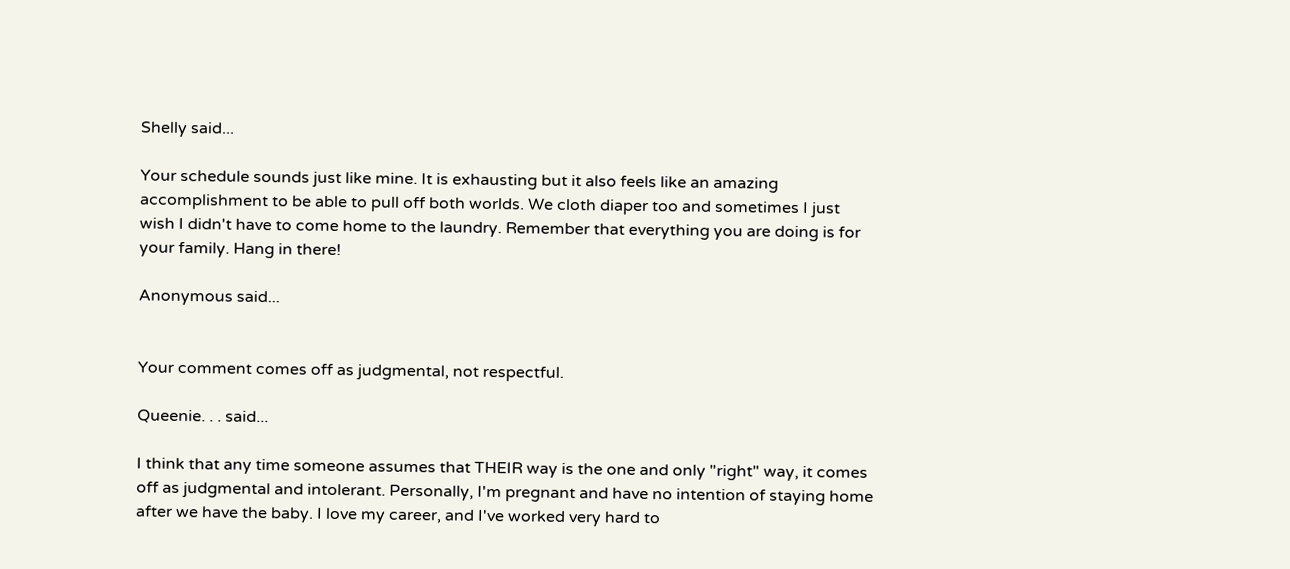Shelly said...

Your schedule sounds just like mine. It is exhausting but it also feels like an amazing accomplishment to be able to pull off both worlds. We cloth diaper too and sometimes I just wish I didn't have to come home to the laundry. Remember that everything you are doing is for your family. Hang in there!

Anonymous said...


Your comment comes off as judgmental, not respectful.

Queenie. . . said...

I think that any time someone assumes that THEIR way is the one and only "right" way, it comes off as judgmental and intolerant. Personally, I'm pregnant and have no intention of staying home after we have the baby. I love my career, and I've worked very hard to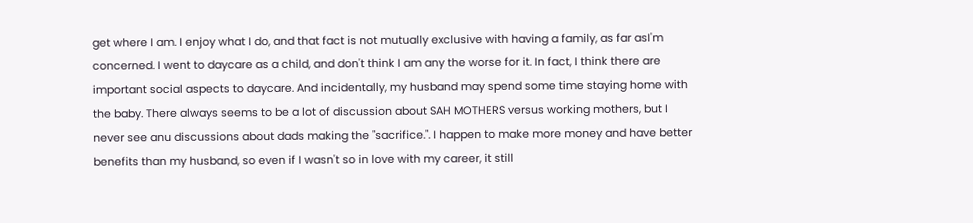get where I am. I enjoy what I do, and that fact is not mutually exclusive with having a family, as far asI'm concerned. I went to daycare as a child, and don't think I am any the worse for it. In fact, I think there are important social aspects to daycare. And incidentally, my husband may spend some time staying home with the baby. There always seems to be a lot of discussion about SAH MOTHERS versus working mothers, but I never see anu discussions about dads making the "sacrifice.". I happen to make more money and have better benefits than my husband, so even if I wasn't so in love with my career, it still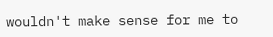wouldn't make sense for me to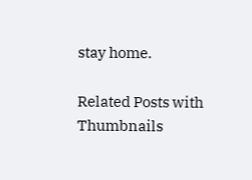stay home.

Related Posts with Thumbnails